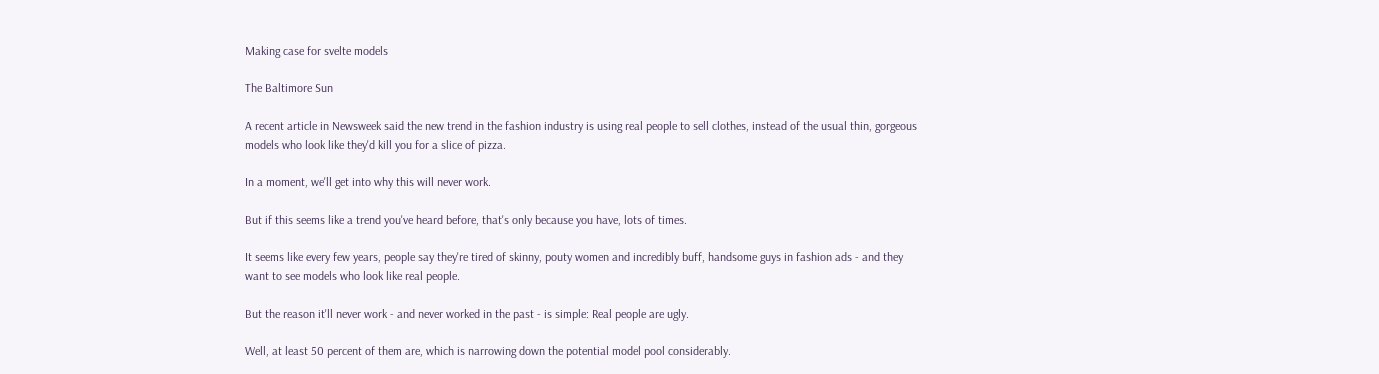Making case for svelte models

The Baltimore Sun

A recent article in Newsweek said the new trend in the fashion industry is using real people to sell clothes, instead of the usual thin, gorgeous models who look like they'd kill you for a slice of pizza.

In a moment, we'll get into why this will never work.

But if this seems like a trend you've heard before, that's only because you have, lots of times.

It seems like every few years, people say they're tired of skinny, pouty women and incredibly buff, handsome guys in fashion ads - and they want to see models who look like real people.

But the reason it'll never work - and never worked in the past - is simple: Real people are ugly.

Well, at least 50 percent of them are, which is narrowing down the potential model pool considerably.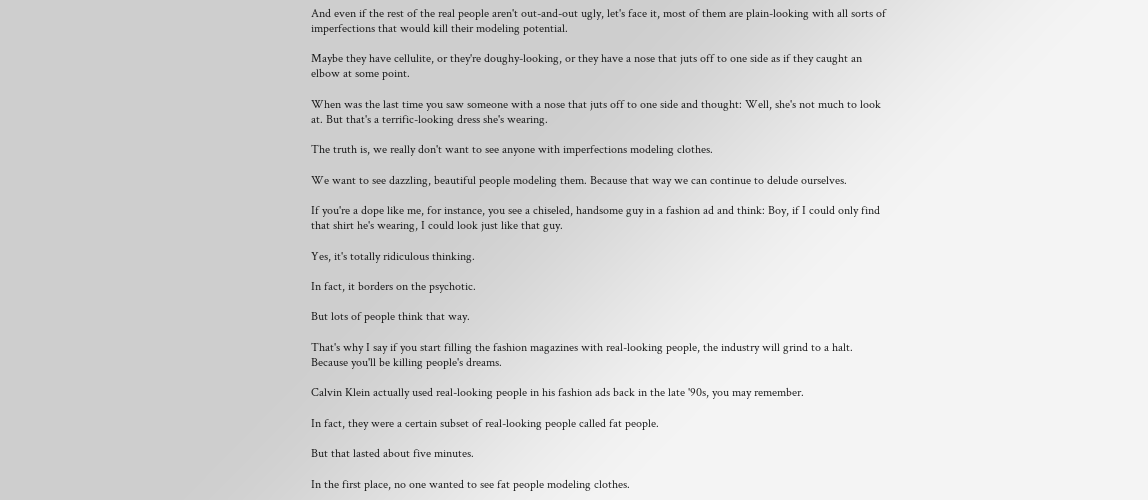And even if the rest of the real people aren't out-and-out ugly, let's face it, most of them are plain-looking with all sorts of imperfections that would kill their modeling potential.

Maybe they have cellulite, or they're doughy-looking, or they have a nose that juts off to one side as if they caught an elbow at some point.

When was the last time you saw someone with a nose that juts off to one side and thought: Well, she's not much to look at. But that's a terrific-looking dress she's wearing.

The truth is, we really don't want to see anyone with imperfections modeling clothes.

We want to see dazzling, beautiful people modeling them. Because that way we can continue to delude ourselves.

If you're a dope like me, for instance, you see a chiseled, handsome guy in a fashion ad and think: Boy, if I could only find that shirt he's wearing, I could look just like that guy.

Yes, it's totally ridiculous thinking.

In fact, it borders on the psychotic.

But lots of people think that way.

That's why I say if you start filling the fashion magazines with real-looking people, the industry will grind to a halt. Because you'll be killing people's dreams.

Calvin Klein actually used real-looking people in his fashion ads back in the late '90s, you may remember.

In fact, they were a certain subset of real-looking people called fat people.

But that lasted about five minutes.

In the first place, no one wanted to see fat people modeling clothes.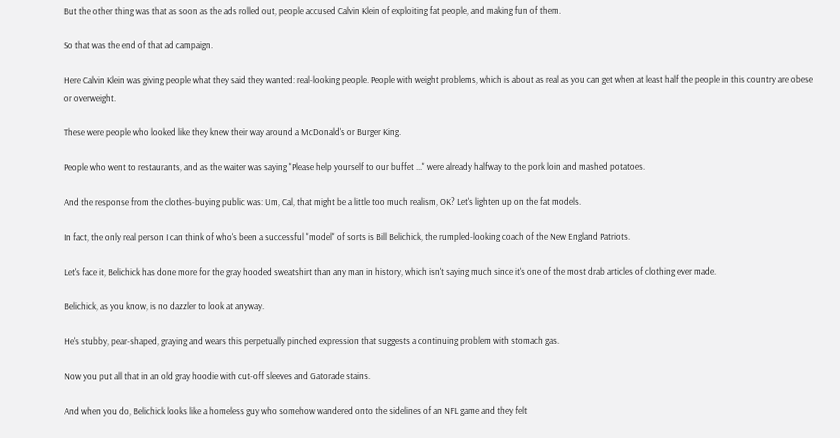But the other thing was that as soon as the ads rolled out, people accused Calvin Klein of exploiting fat people, and making fun of them.

So that was the end of that ad campaign.

Here Calvin Klein was giving people what they said they wanted: real-looking people. People with weight problems, which is about as real as you can get when at least half the people in this country are obese or overweight.

These were people who looked like they knew their way around a McDonald's or Burger King.

People who went to restaurants, and as the waiter was saying "Please help yourself to our buffet ..." were already halfway to the pork loin and mashed potatoes.

And the response from the clothes-buying public was: Um, Cal, that might be a little too much realism, OK? Let's lighten up on the fat models.

In fact, the only real person I can think of who's been a successful "model" of sorts is Bill Belichick, the rumpled-looking coach of the New England Patriots.

Let's face it, Belichick has done more for the gray hooded sweatshirt than any man in history, which isn't saying much since it's one of the most drab articles of clothing ever made.

Belichick, as you know, is no dazzler to look at anyway.

He's stubby, pear-shaped, graying and wears this perpetually pinched expression that suggests a continuing problem with stomach gas.

Now you put all that in an old gray hoodie with cut-off sleeves and Gatorade stains.

And when you do, Belichick looks like a homeless guy who somehow wandered onto the sidelines of an NFL game and they felt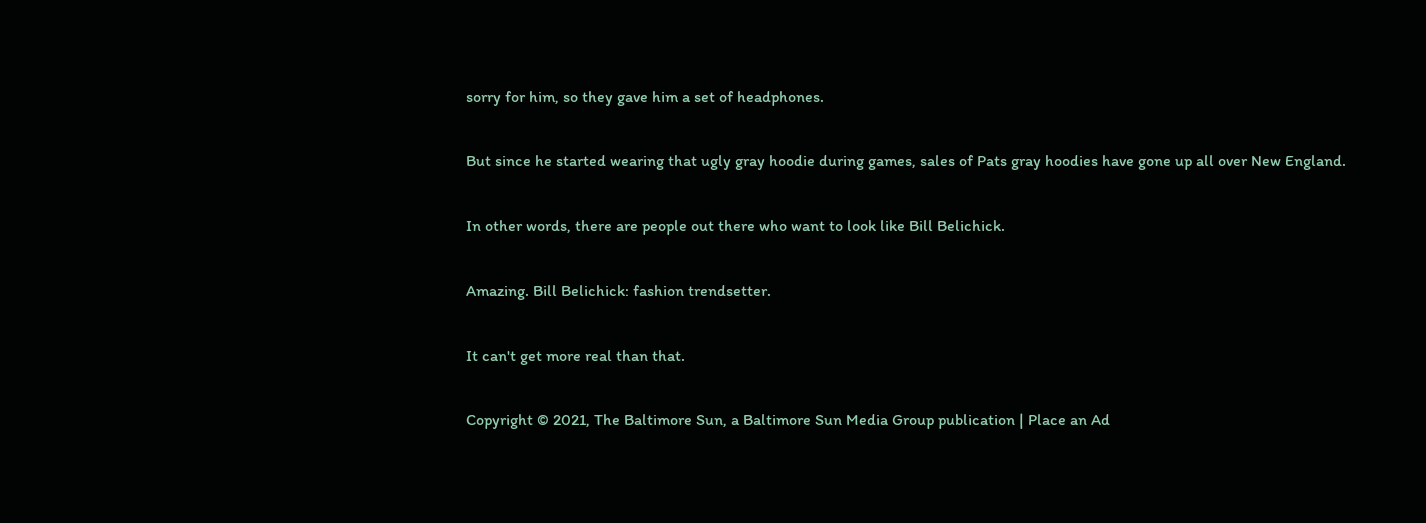sorry for him, so they gave him a set of headphones.

But since he started wearing that ugly gray hoodie during games, sales of Pats gray hoodies have gone up all over New England.

In other words, there are people out there who want to look like Bill Belichick.

Amazing. Bill Belichick: fashion trendsetter.

It can't get more real than that.

Copyright © 2021, The Baltimore Sun, a Baltimore Sun Media Group publication | Place an Ad